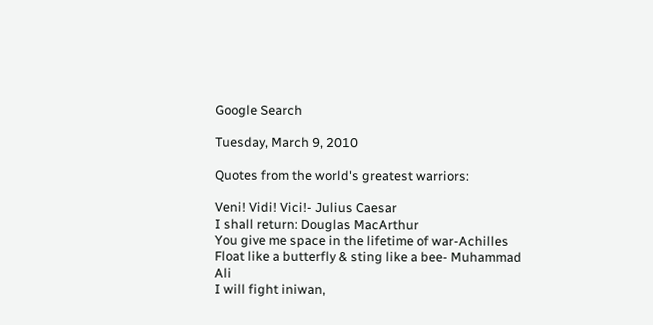Google Search

Tuesday, March 9, 2010

Quotes from the world's greatest warriors:

Veni! Vidi! Vici!- Julius Caesar
I shall return: Douglas MacArthur
You give me space in the lifetime of war-Achilles
Float like a butterfly & sting like a bee- Muhammad Ali
I will fight iniwan,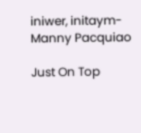iniwer, initaym-Manny Pacquiao

Just On Top